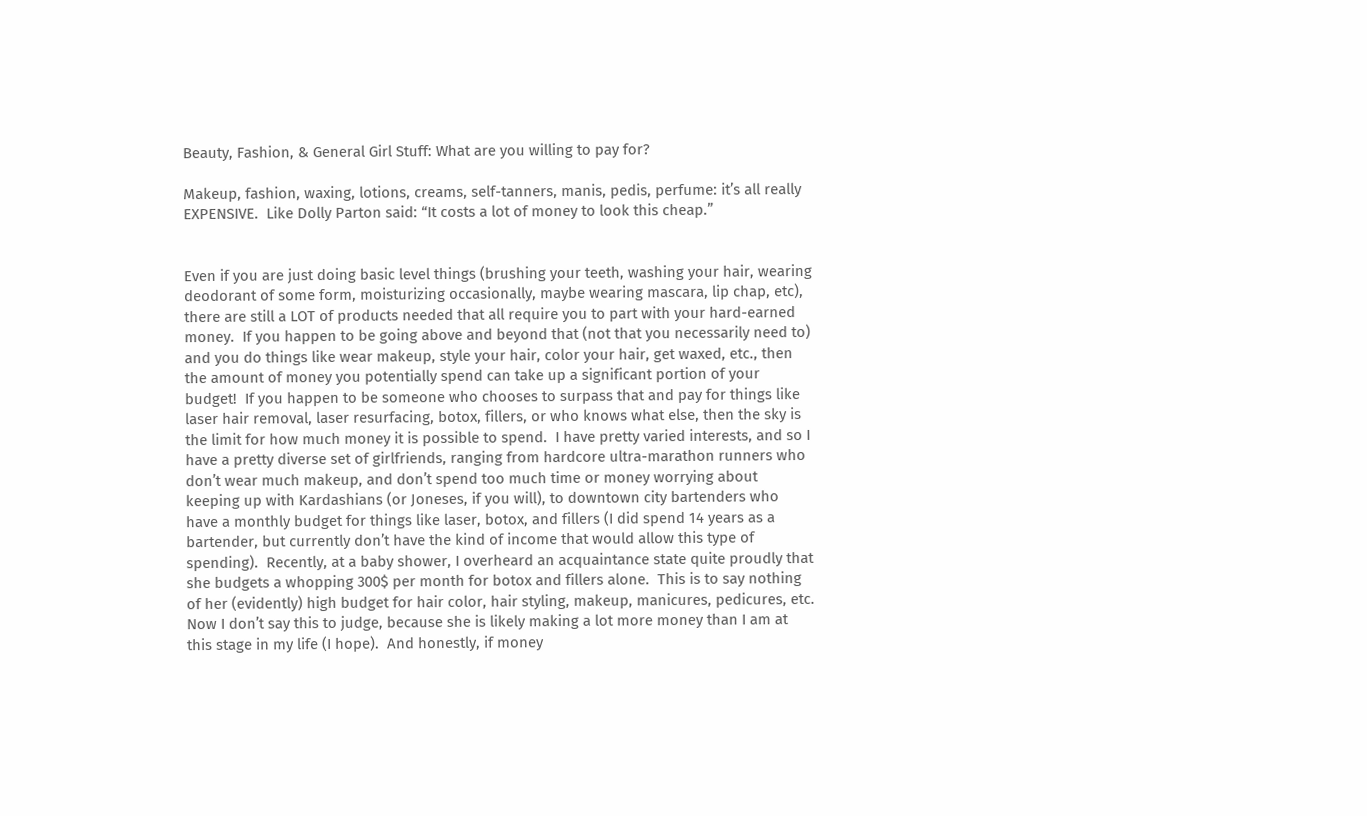Beauty, Fashion, & General Girl Stuff: What are you willing to pay for?

Makeup, fashion, waxing, lotions, creams, self-tanners, manis, pedis, perfume: it’s all really EXPENSIVE.  Like Dolly Parton said: “It costs a lot of money to look this cheap.”


Even if you are just doing basic level things (brushing your teeth, washing your hair, wearing deodorant of some form, moisturizing occasionally, maybe wearing mascara, lip chap, etc), there are still a LOT of products needed that all require you to part with your hard-earned money.  If you happen to be going above and beyond that (not that you necessarily need to) and you do things like wear makeup, style your hair, color your hair, get waxed, etc., then the amount of money you potentially spend can take up a significant portion of your budget!  If you happen to be someone who chooses to surpass that and pay for things like laser hair removal, laser resurfacing, botox, fillers, or who knows what else, then the sky is the limit for how much money it is possible to spend.  I have pretty varied interests, and so I have a pretty diverse set of girlfriends, ranging from hardcore ultra-marathon runners who don’t wear much makeup, and don’t spend too much time or money worrying about keeping up with Kardashians (or Joneses, if you will), to downtown city bartenders who have a monthly budget for things like laser, botox, and fillers (I did spend 14 years as a bartender, but currently don’t have the kind of income that would allow this type of spending).  Recently, at a baby shower, I overheard an acquaintance state quite proudly that she budgets a whopping 300$ per month for botox and fillers alone.  This is to say nothing of her (evidently) high budget for hair color, hair styling, makeup, manicures, pedicures, etc.  Now I don’t say this to judge, because she is likely making a lot more money than I am at this stage in my life (I hope).  And honestly, if money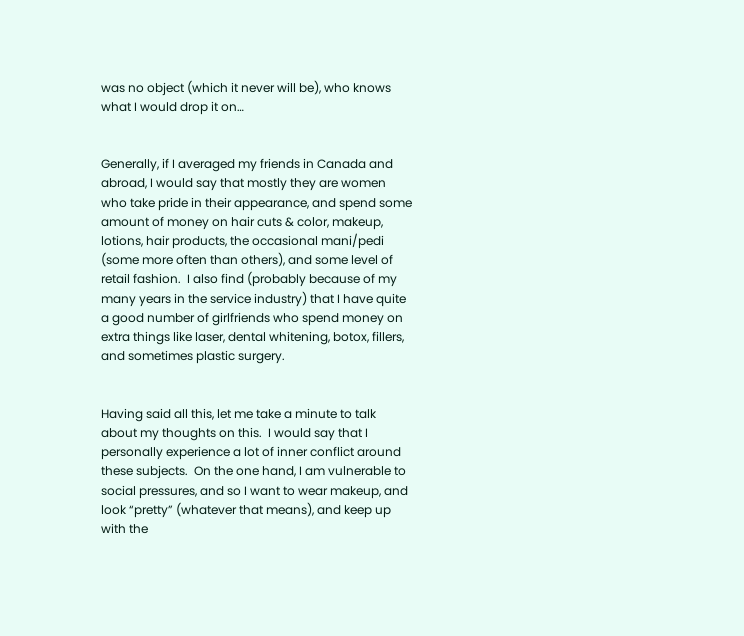was no object (which it never will be), who knows what I would drop it on…


Generally, if I averaged my friends in Canada and abroad, I would say that mostly they are women who take pride in their appearance, and spend some amount of money on hair cuts & color, makeup, lotions, hair products, the occasional mani/pedi (some more often than others), and some level of retail fashion.  I also find (probably because of my many years in the service industry) that I have quite a good number of girlfriends who spend money on extra things like laser, dental whitening, botox, fillers, and sometimes plastic surgery.


Having said all this, let me take a minute to talk about my thoughts on this.  I would say that I personally experience a lot of inner conflict around these subjects.  On the one hand, I am vulnerable to social pressures, and so I want to wear makeup, and look “pretty” (whatever that means), and keep up with the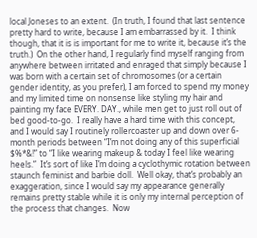local Joneses to an extent.  (In truth, I found that last sentence pretty hard to write, because I am embarrassed by it.  I think though, that it is is important for me to write it, because it’s the truth.)  On the other hand, I regularly find myself ranging from anywhere between irritated and enraged that simply because I was born with a certain set of chromosomes (or a certain gender identity, as you prefer), I am forced to spend my money and my limited time on nonsense like styling my hair and painting my face EVERY. DAY., while men get to just roll out of bed good-to-go.  I really have a hard time with this concept, and I would say I routinely rollercoaster up and down over 6-month periods between “I’m not doing any of this superficial $%*&!” to “I like wearing makeup & today I feel like wearing heels.”  It’s sort of like I’m doing a cyclothymic rotation between staunch feminist and barbie doll.  Well okay, that’s probably an exaggeration, since I would say my appearance generally remains pretty stable while it is only my internal perception of the process that changes.  Now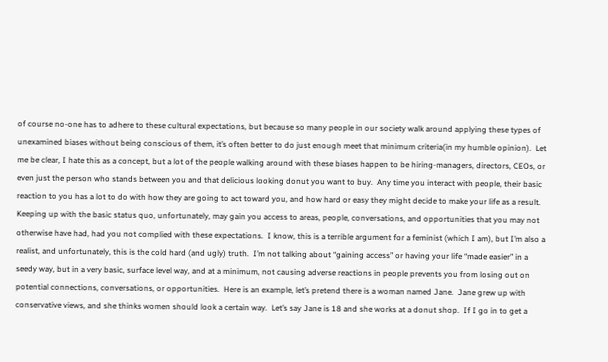of course no-one has to adhere to these cultural expectations, but because so many people in our society walk around applying these types of unexamined biases without being conscious of them, it’s often better to do just enough meet that minimum criteria(in my humble opinion).  Let me be clear, I hate this as a concept, but a lot of the people walking around with these biases happen to be hiring-managers, directors, CEOs, or even just the person who stands between you and that delicious looking donut you want to buy.  Any time you interact with people, their basic reaction to you has a lot to do with how they are going to act toward you, and how hard or easy they might decide to make your life as a result.  Keeping up with the basic status quo, unfortunately, may gain you access to areas, people, conversations, and opportunities that you may not otherwise have had, had you not complied with these expectations.  I know, this is a terrible argument for a feminist (which I am), but I’m also a realist, and unfortunately, this is the cold hard (and ugly) truth.  I’m not talking about “gaining access” or having your life “made easier” in a seedy way, but in a very basic, surface level way, and at a minimum, not causing adverse reactions in people prevents you from losing out on potential connections, conversations, or opportunities.  Here is an example, let’s pretend there is a woman named Jane.  Jane grew up with conservative views, and she thinks women should look a certain way.  Let’s say Jane is 18 and she works at a donut shop.  If I go in to get a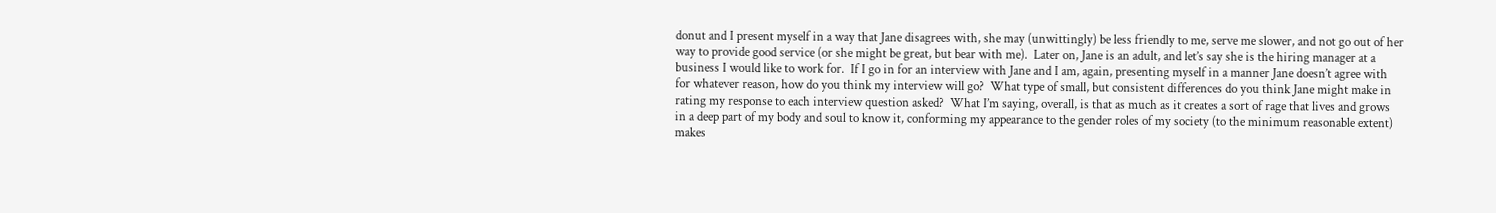donut and I present myself in a way that Jane disagrees with, she may (unwittingly) be less friendly to me, serve me slower, and not go out of her way to provide good service (or she might be great, but bear with me).  Later on, Jane is an adult, and let’s say she is the hiring manager at a business I would like to work for.  If I go in for an interview with Jane and I am, again, presenting myself in a manner Jane doesn’t agree with for whatever reason, how do you think my interview will go?  What type of small, but consistent differences do you think Jane might make in rating my response to each interview question asked?  What I’m saying, overall, is that as much as it creates a sort of rage that lives and grows in a deep part of my body and soul to know it, conforming my appearance to the gender roles of my society (to the minimum reasonable extent) makes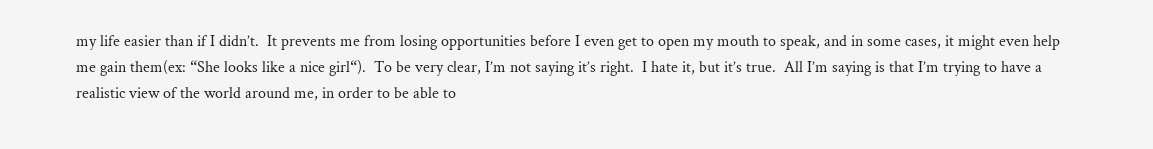my life easier than if I didn’t.  It prevents me from losing opportunities before I even get to open my mouth to speak, and in some cases, it might even help me gain them(ex: “She looks like a nice girl“).  To be very clear, I’m not saying it’s right.  I hate it, but it’s true.  All I’m saying is that I’m trying to have a realistic view of the world around me, in order to be able to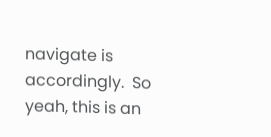navigate is accordingly.  So yeah, this is an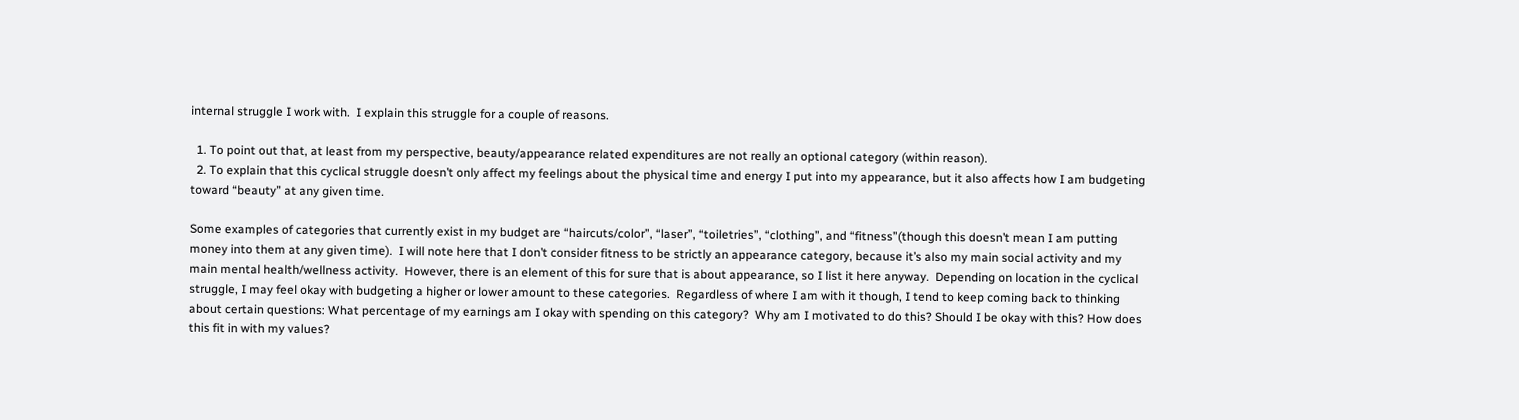internal struggle I work with.  I explain this struggle for a couple of reasons.

  1. To point out that, at least from my perspective, beauty/appearance related expenditures are not really an optional category (within reason).
  2. To explain that this cyclical struggle doesn’t only affect my feelings about the physical time and energy I put into my appearance, but it also affects how I am budgeting toward “beauty” at any given time.

Some examples of categories that currently exist in my budget are “haircuts/color”, “laser”, “toiletries”, “clothing”, and “fitness”(though this doesn’t mean I am putting money into them at any given time).  I will note here that I don’t consider fitness to be strictly an appearance category, because it’s also my main social activity and my main mental health/wellness activity.  However, there is an element of this for sure that is about appearance, so I list it here anyway.  Depending on location in the cyclical struggle, I may feel okay with budgeting a higher or lower amount to these categories.  Regardless of where I am with it though, I tend to keep coming back to thinking about certain questions: What percentage of my earnings am I okay with spending on this category?  Why am I motivated to do this? Should I be okay with this? How does this fit in with my values?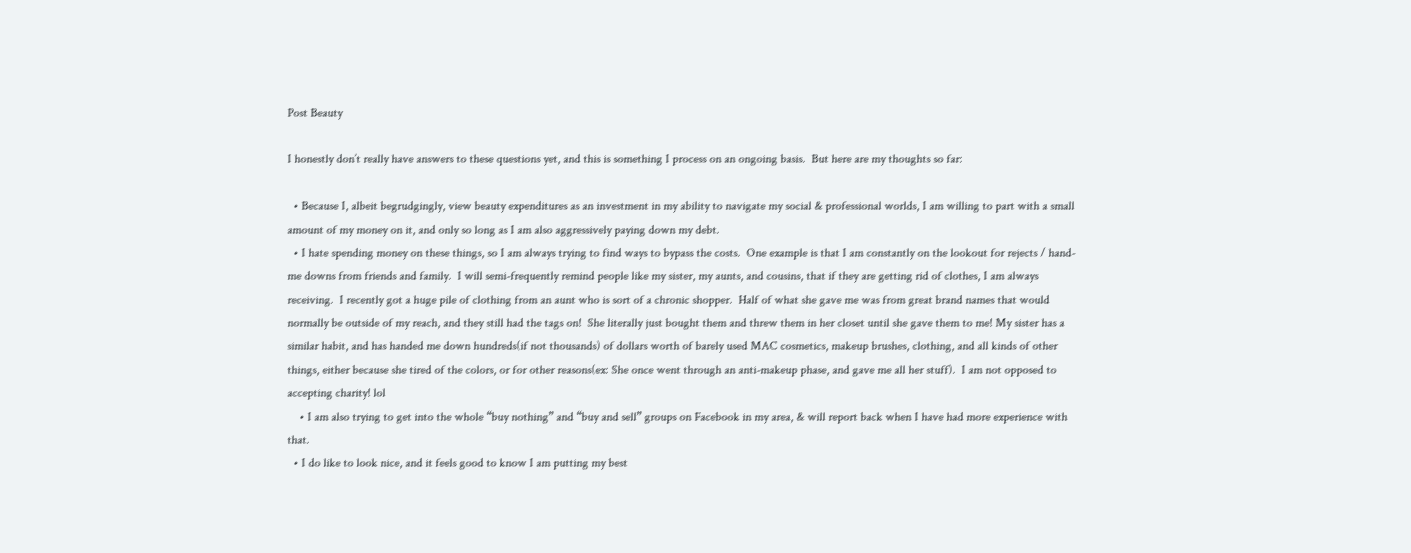Post Beauty

I honestly don’t really have answers to these questions yet, and this is something I process on an ongoing basis.  But here are my thoughts so far:

  • Because I, albeit begrudgingly, view beauty expenditures as an investment in my ability to navigate my social & professional worlds, I am willing to part with a small amount of my money on it, and only so long as I am also aggressively paying down my debt.
  • I hate spending money on these things, so I am always trying to find ways to bypass the costs.  One example is that I am constantly on the lookout for rejects / hand-me downs from friends and family.  I will semi-frequently remind people like my sister, my aunts, and cousins, that if they are getting rid of clothes, I am always receiving.  I recently got a huge pile of clothing from an aunt who is sort of a chronic shopper.  Half of what she gave me was from great brand names that would normally be outside of my reach, and they still had the tags on!  She literally just bought them and threw them in her closet until she gave them to me! My sister has a similar habit, and has handed me down hundreds(if not thousands) of dollars worth of barely used MAC cosmetics, makeup brushes, clothing, and all kinds of other things, either because she tired of the colors, or for other reasons(ex: She once went through an anti-makeup phase, and gave me all her stuff).  I am not opposed to accepting charity! lol
    • I am also trying to get into the whole “buy nothing” and “buy and sell” groups on Facebook in my area, & will report back when I have had more experience with that.
  • I do like to look nice, and it feels good to know I am putting my best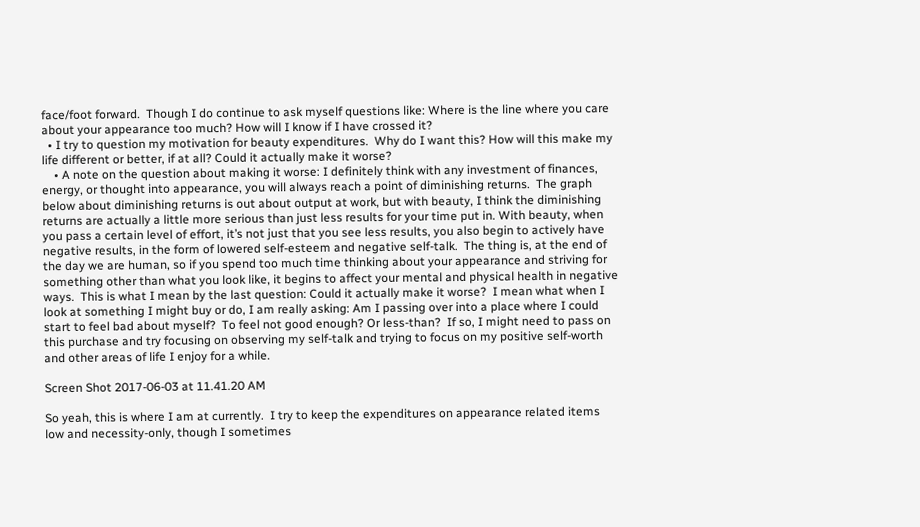face/foot forward.  Though I do continue to ask myself questions like: Where is the line where you care about your appearance too much? How will I know if I have crossed it?
  • I try to question my motivation for beauty expenditures.  Why do I want this? How will this make my life different or better, if at all? Could it actually make it worse?
    • A note on the question about making it worse: I definitely think with any investment of finances, energy, or thought into appearance, you will always reach a point of diminishing returns.  The graph below about diminishing returns is out about output at work, but with beauty, I think the diminishing returns are actually a little more serious than just less results for your time put in. With beauty, when you pass a certain level of effort, it’s not just that you see less results, you also begin to actively have negative results, in the form of lowered self-esteem and negative self-talk.  The thing is, at the end of the day we are human, so if you spend too much time thinking about your appearance and striving for something other than what you look like, it begins to affect your mental and physical health in negative ways.  This is what I mean by the last question: Could it actually make it worse?  I mean what when I look at something I might buy or do, I am really asking: Am I passing over into a place where I could start to feel bad about myself?  To feel not good enough? Or less-than?  If so, I might need to pass on this purchase and try focusing on observing my self-talk and trying to focus on my positive self-worth and other areas of life I enjoy for a while.

Screen Shot 2017-06-03 at 11.41.20 AM

So yeah, this is where I am at currently.  I try to keep the expenditures on appearance related items low and necessity-only, though I sometimes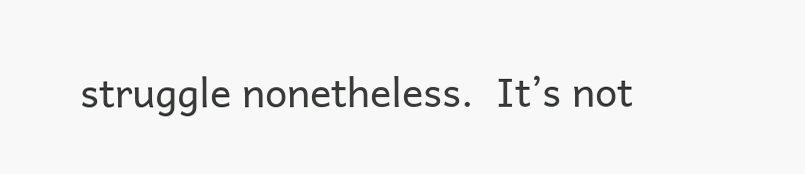struggle nonetheless.  It’s not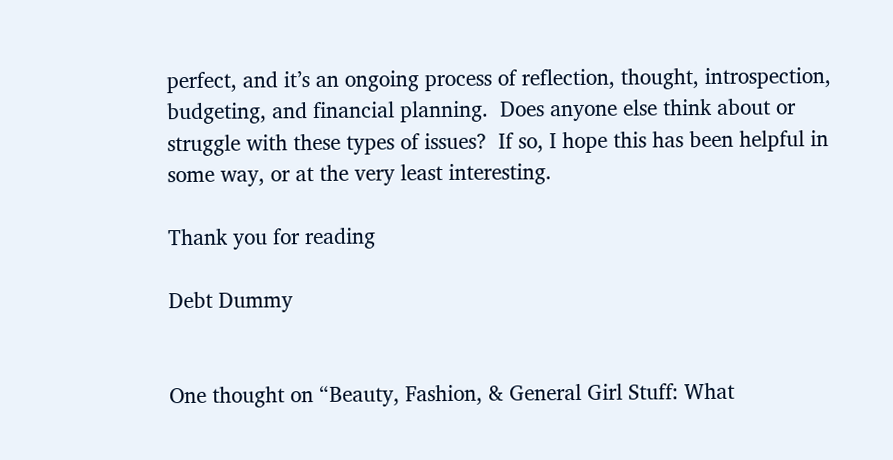perfect, and it’s an ongoing process of reflection, thought, introspection, budgeting, and financial planning.  Does anyone else think about or struggle with these types of issues?  If so, I hope this has been helpful in some way, or at the very least interesting.

Thank you for reading

Debt Dummy


One thought on “Beauty, Fashion, & General Girl Stuff: What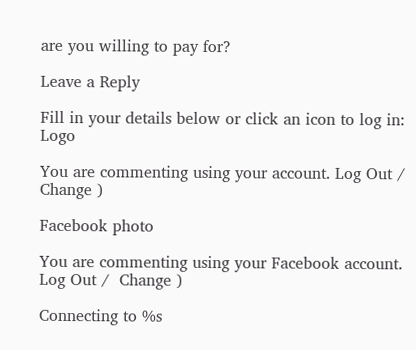are you willing to pay for?

Leave a Reply

Fill in your details below or click an icon to log in: Logo

You are commenting using your account. Log Out /  Change )

Facebook photo

You are commenting using your Facebook account. Log Out /  Change )

Connecting to %s